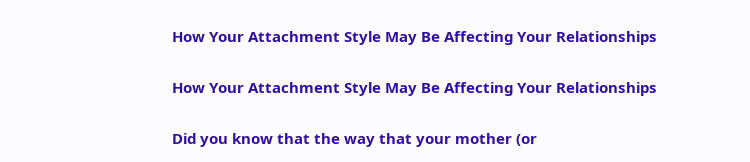How Your Attachment Style May Be Affecting Your Relationships

How Your Attachment Style May Be Affecting Your Relationships

Did you know that the way that your mother (or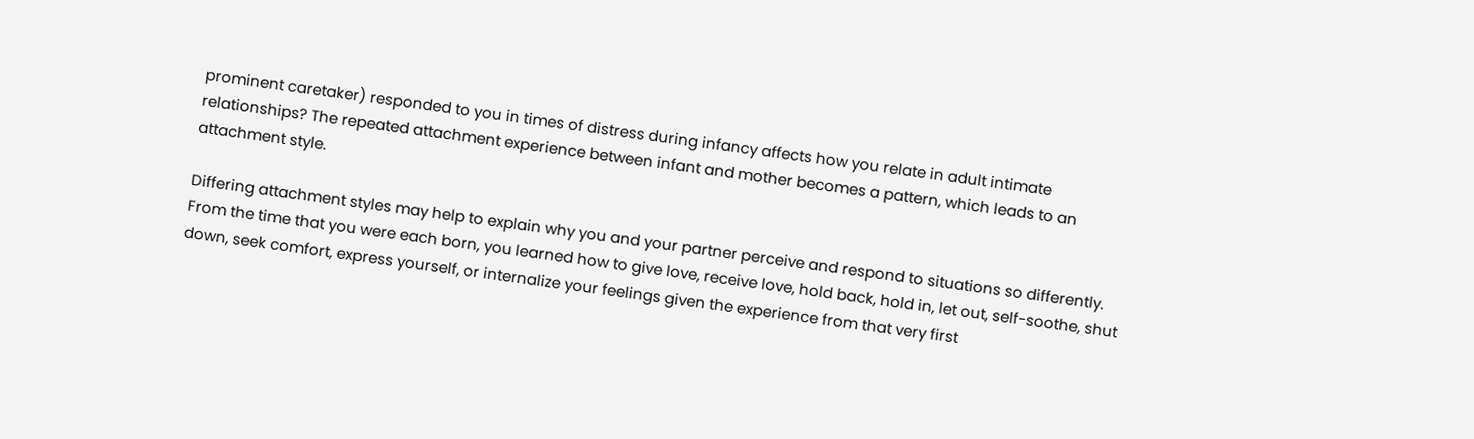prominent caretaker) responded to you in times of distress during infancy affects how you relate in adult intimate relationships? The repeated attachment experience between infant and mother becomes a pattern, which leads to an attachment style.

Differing attachment styles may help to explain why you and your partner perceive and respond to situations so differently. From the time that you were each born, you learned how to give love, receive love, hold back, hold in, let out, self-soothe, shut down, seek comfort, express yourself, or internalize your feelings given the experience from that very first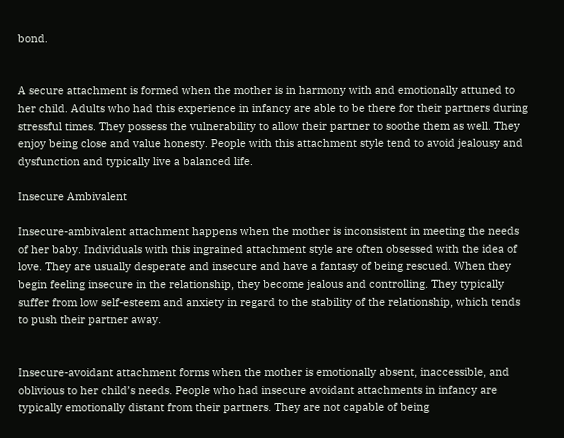bond.


A secure attachment is formed when the mother is in harmony with and emotionally attuned to her child. Adults who had this experience in infancy are able to be there for their partners during stressful times. They possess the vulnerability to allow their partner to soothe them as well. They enjoy being close and value honesty. People with this attachment style tend to avoid jealousy and dysfunction and typically live a balanced life.

Insecure Ambivalent

Insecure-ambivalent attachment happens when the mother is inconsistent in meeting the needs of her baby. Individuals with this ingrained attachment style are often obsessed with the idea of love. They are usually desperate and insecure and have a fantasy of being rescued. When they begin feeling insecure in the relationship, they become jealous and controlling. They typically suffer from low self-esteem and anxiety in regard to the stability of the relationship, which tends to push their partner away.


Insecure-avoidant attachment forms when the mother is emotionally absent, inaccessible, and oblivious to her child’s needs. People who had insecure avoidant attachments in infancy are typically emotionally distant from their partners. They are not capable of being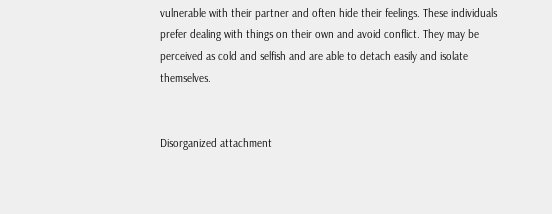vulnerable with their partner and often hide their feelings. These individuals prefer dealing with things on their own and avoid conflict. They may be perceived as cold and selfish and are able to detach easily and isolate themselves.


Disorganized attachment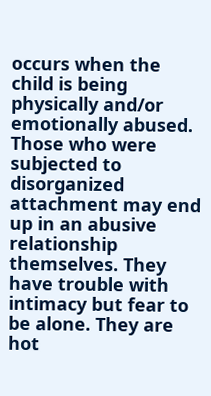occurs when the child is being physically and/or emotionally abused. Those who were subjected to disorganized attachment may end up in an abusive relationship themselves. They have trouble with intimacy but fear to be alone. They are hot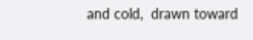and cold,  drawn toward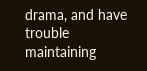drama, and have trouble maintaining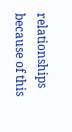relationships because of this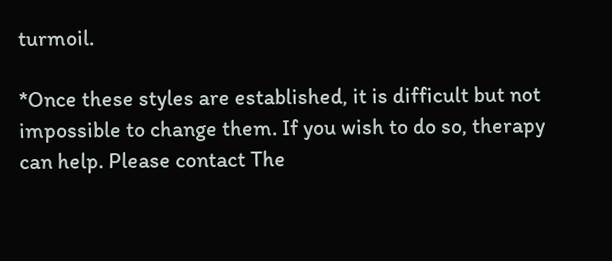turmoil.

*Once these styles are established, it is difficult but not impossible to change them. If you wish to do so, therapy can help. Please contact The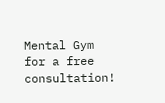Mental Gym for a free consultation!